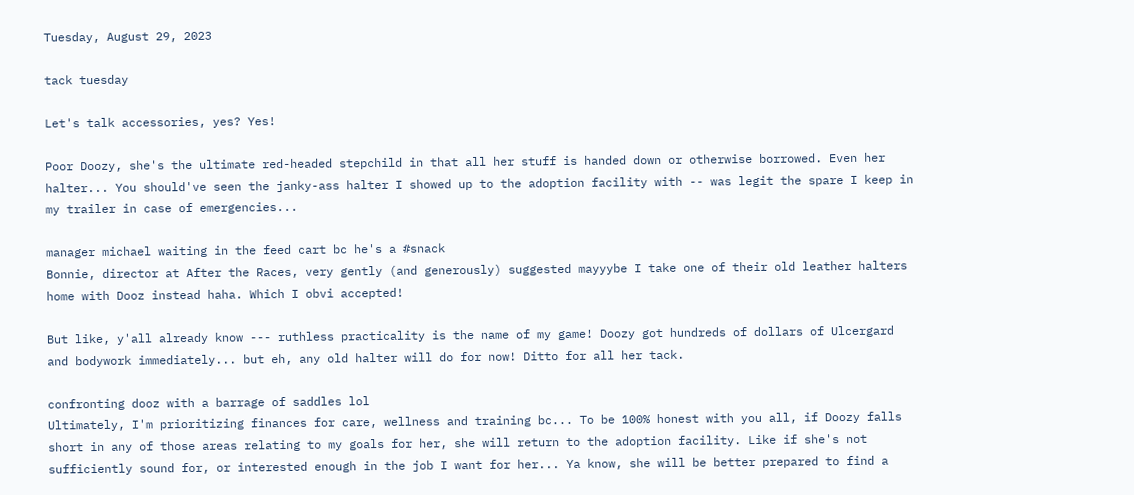Tuesday, August 29, 2023

tack tuesday

Let's talk accessories, yes? Yes!

Poor Doozy, she's the ultimate red-headed stepchild in that all her stuff is handed down or otherwise borrowed. Even her halter... You should've seen the janky-ass halter I showed up to the adoption facility with -- was legit the spare I keep in my trailer in case of emergencies...

manager michael waiting in the feed cart bc he's a #snack
Bonnie, director at After the Races, very gently (and generously) suggested mayyybe I take one of their old leather halters home with Dooz instead haha. Which I obvi accepted!

But like, y'all already know --- ruthless practicality is the name of my game! Doozy got hundreds of dollars of Ulcergard and bodywork immediately... but eh, any old halter will do for now! Ditto for all her tack.

confronting dooz with a barrage of saddles lol
Ultimately, I'm prioritizing finances for care, wellness and training bc... To be 100% honest with you all, if Doozy falls short in any of those areas relating to my goals for her, she will return to the adoption facility. Like if she's not sufficiently sound for, or interested enough in the job I want for her... Ya know, she will be better prepared to find a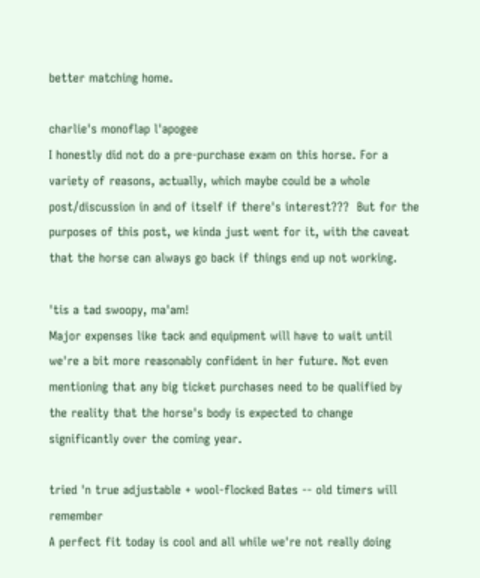better matching home.

charlie's monoflap l'apogee
I honestly did not do a pre-purchase exam on this horse. For a variety of reasons, actually, which maybe could be a whole post/discussion in and of itself if there's interest???  But for the purposes of this post, we kinda just went for it, with the caveat that the horse can always go back if things end up not working.

'tis a tad swoopy, ma'am!
Major expenses like tack and equipment will have to wait until we're a bit more reasonably confident in her future. Not even mentioning that any big ticket purchases need to be qualified by the reality that the horse's body is expected to change significantly over the coming year.

tried 'n true adjustable + wool-flocked Bates -- old timers will remember
A perfect fit today is cool and all while we're not really doing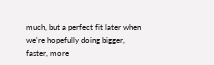much, but a perfect fit later when we're hopefully doing bigger, faster, more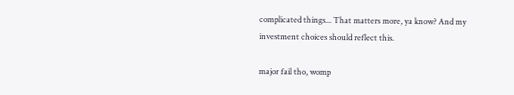complicated things... That matters more, ya know? And my investment choices should reflect this.

major fail tho, womp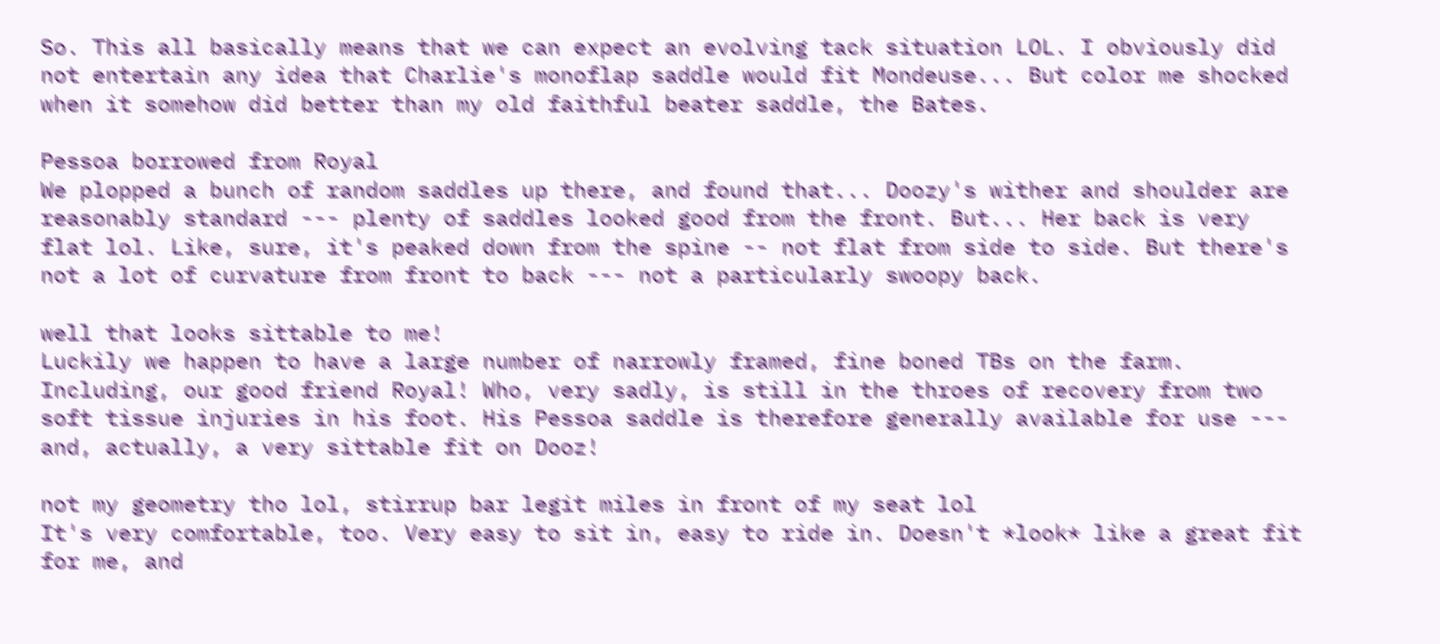So. This all basically means that we can expect an evolving tack situation LOL. I obviously did not entertain any idea that Charlie's monoflap saddle would fit Mondeuse... But color me shocked when it somehow did better than my old faithful beater saddle, the Bates.

Pessoa borrowed from Royal
We plopped a bunch of random saddles up there, and found that... Doozy's wither and shoulder are reasonably standard --- plenty of saddles looked good from the front. But... Her back is very flat lol. Like, sure, it's peaked down from the spine -- not flat from side to side. But there's not a lot of curvature from front to back --- not a particularly swoopy back.

well that looks sittable to me!
Luckily we happen to have a large number of narrowly framed, fine boned TBs on the farm. Including, our good friend Royal! Who, very sadly, is still in the throes of recovery from two soft tissue injuries in his foot. His Pessoa saddle is therefore generally available for use --- and, actually, a very sittable fit on Dooz!

not my geometry tho lol, stirrup bar legit miles in front of my seat lol
It's very comfortable, too. Very easy to sit in, easy to ride in. Doesn't *look* like a great fit for me, and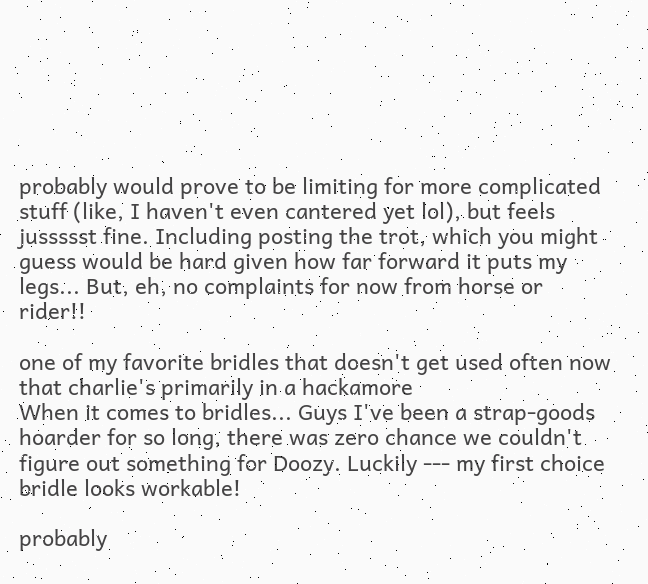probably would prove to be limiting for more complicated stuff (like, I haven't even cantered yet lol), but feels jussssst fine. Including posting the trot, which you might guess would be hard given how far forward it puts my legs... But, eh, no complaints for now from horse or rider!!

one of my favorite bridles that doesn't get used often now that charlie's primarily in a hackamore
When it comes to bridles... Guys I've been a strap-goods hoarder for so long, there was zero chance we couldn't figure out something for Doozy. Luckily --- my first choice bridle looks workable!

probably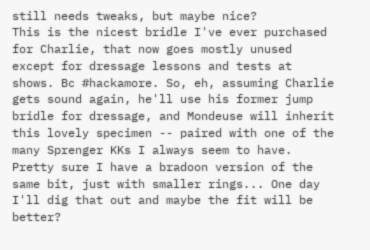still needs tweaks, but maybe nice?
This is the nicest bridle I've ever purchased for Charlie, that now goes mostly unused except for dressage lessons and tests at shows. Bc #hackamore. So, eh, assuming Charlie gets sound again, he'll use his former jump bridle for dressage, and Mondeuse will inherit this lovely specimen -- paired with one of the many Sprenger KKs I always seem to have. Pretty sure I have a bradoon version of the same bit, just with smaller rings... One day I'll dig that out and maybe the fit will be better?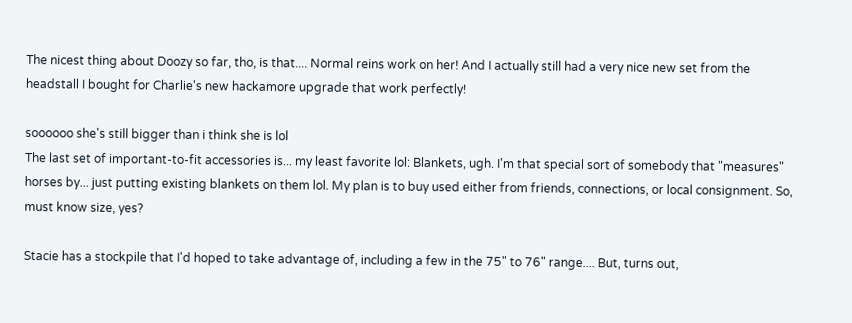The nicest thing about Doozy so far, tho, is that.... Normal reins work on her! And I actually still had a very nice new set from the headstall I bought for Charlie's new hackamore upgrade that work perfectly!

soooooo she's still bigger than i think she is lol
The last set of important-to-fit accessories is... my least favorite lol: Blankets, ugh. I'm that special sort of somebody that "measures" horses by... just putting existing blankets on them lol. My plan is to buy used either from friends, connections, or local consignment. So, must know size, yes?

Stacie has a stockpile that I'd hoped to take advantage of, including a few in the 75" to 76" range.... But, turns out,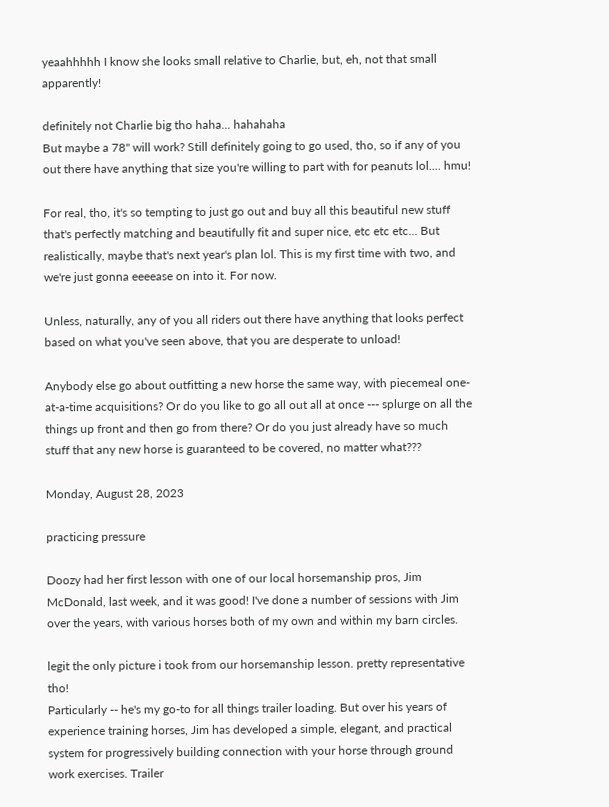yeaahhhhh I know she looks small relative to Charlie, but, eh, not that small apparently!

definitely not Charlie big tho haha... hahahaha
But maybe a 78" will work? Still definitely going to go used, tho, so if any of you out there have anything that size you're willing to part with for peanuts lol.... hmu!

For real, tho, it's so tempting to just go out and buy all this beautiful new stuff that's perfectly matching and beautifully fit and super nice, etc etc etc... But realistically, maybe that's next year's plan lol. This is my first time with two, and we're just gonna eeeease on into it. For now.

Unless, naturally, any of you all riders out there have anything that looks perfect based on what you've seen above, that you are desperate to unload!

Anybody else go about outfitting a new horse the same way, with piecemeal one-at-a-time acquisitions? Or do you like to go all out all at once --- splurge on all the things up front and then go from there? Or do you just already have so much stuff that any new horse is guaranteed to be covered, no matter what???

Monday, August 28, 2023

practicing pressure

Doozy had her first lesson with one of our local horsemanship pros, Jim McDonald, last week, and it was good! I've done a number of sessions with Jim over the years, with various horses both of my own and within my barn circles.

legit the only picture i took from our horsemanship lesson. pretty representative tho!
Particularly -- he's my go-to for all things trailer loading. But over his years of experience training horses, Jim has developed a simple, elegant, and practical system for progressively building connection with your horse through ground work exercises. Trailer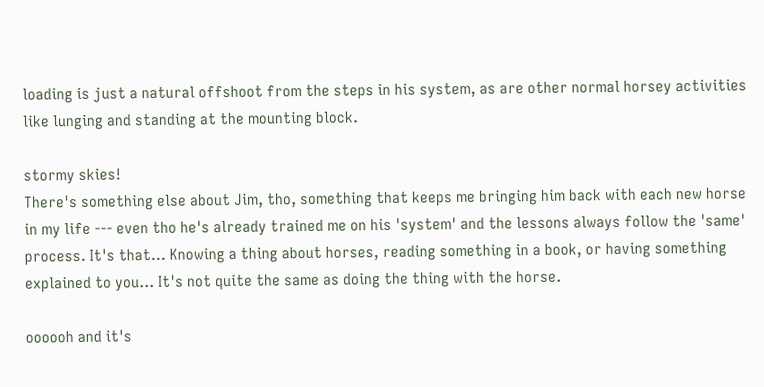loading is just a natural offshoot from the steps in his system, as are other normal horsey activities like lunging and standing at the mounting block.

stormy skies!
There's something else about Jim, tho, something that keeps me bringing him back with each new horse in my life --- even tho he's already trained me on his 'system' and the lessons always follow the 'same' process. It's that... Knowing a thing about horses, reading something in a book, or having something explained to you... It's not quite the same as doing the thing with the horse.

oooooh and it's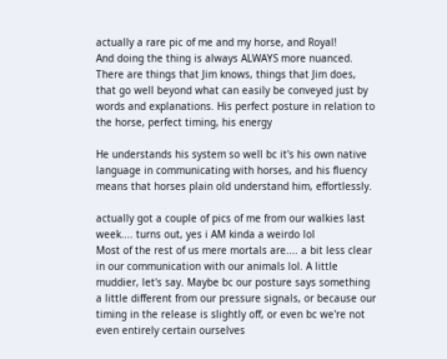actually a rare pic of me and my horse, and Royal!
And doing the thing is always ALWAYS more nuanced. There are things that Jim knows, things that Jim does, that go well beyond what can easily be conveyed just by words and explanations. His perfect posture in relation to the horse, perfect timing, his energy

He understands his system so well bc it's his own native language in communicating with horses, and his fluency means that horses plain old understand him, effortlessly.

actually got a couple of pics of me from our walkies last week.... turns out, yes i AM kinda a weirdo lol
Most of the rest of us mere mortals are.... a bit less clear in our communication with our animals lol. A little muddier, let's say. Maybe bc our posture says something a little different from our pressure signals, or because our timing in the release is slightly off, or even bc we're not even entirely certain ourselves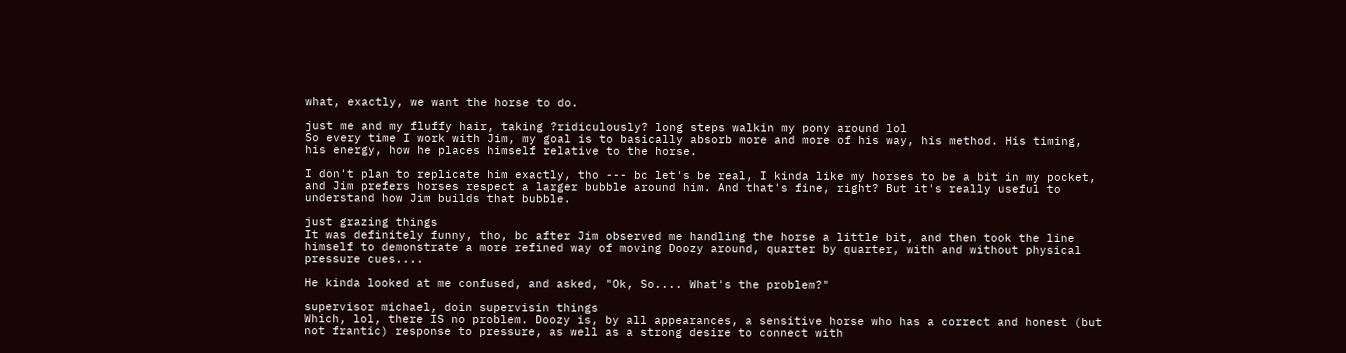what, exactly, we want the horse to do.

just me and my fluffy hair, taking ?ridiculously? long steps walkin my pony around lol
So every time I work with Jim, my goal is to basically absorb more and more of his way, his method. His timing, his energy, how he places himself relative to the horse.

I don't plan to replicate him exactly, tho --- bc let's be real, I kinda like my horses to be a bit in my pocket, and Jim prefers horses respect a larger bubble around him. And that's fine, right? But it's really useful to understand how Jim builds that bubble.

just grazing things
It was definitely funny, tho, bc after Jim observed me handling the horse a little bit, and then took the line himself to demonstrate a more refined way of moving Doozy around, quarter by quarter, with and without physical pressure cues....

He kinda looked at me confused, and asked, "Ok, So.... What's the problem?"

supervisor michael, doin supervisin things
Which, lol, there IS no problem. Doozy is, by all appearances, a sensitive horse who has a correct and honest (but not frantic) response to pressure, as well as a strong desire to connect with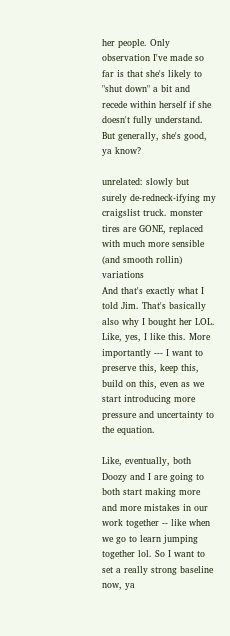her people. Only observation I've made so far is that she's likely to "shut down" a bit and recede within herself if she doesn't fully understand. But generally, she's good, ya know?

unrelated: slowly but surely de-redneck-ifying my craigslist truck. monster tires are GONE, replaced with much more sensible (and smooth rollin) variations
And that's exactly what I told Jim. That's basically also why I bought her LOL. Like, yes, I like this. More importantly --- I want to preserve this, keep this, build on this, even as we start introducing more pressure and uncertainty to the equation.

Like, eventually, both Doozy and I are going to both start making more and more mistakes in our work together -- like when we go to learn jumping together lol. So I want to set a really strong baseline now, ya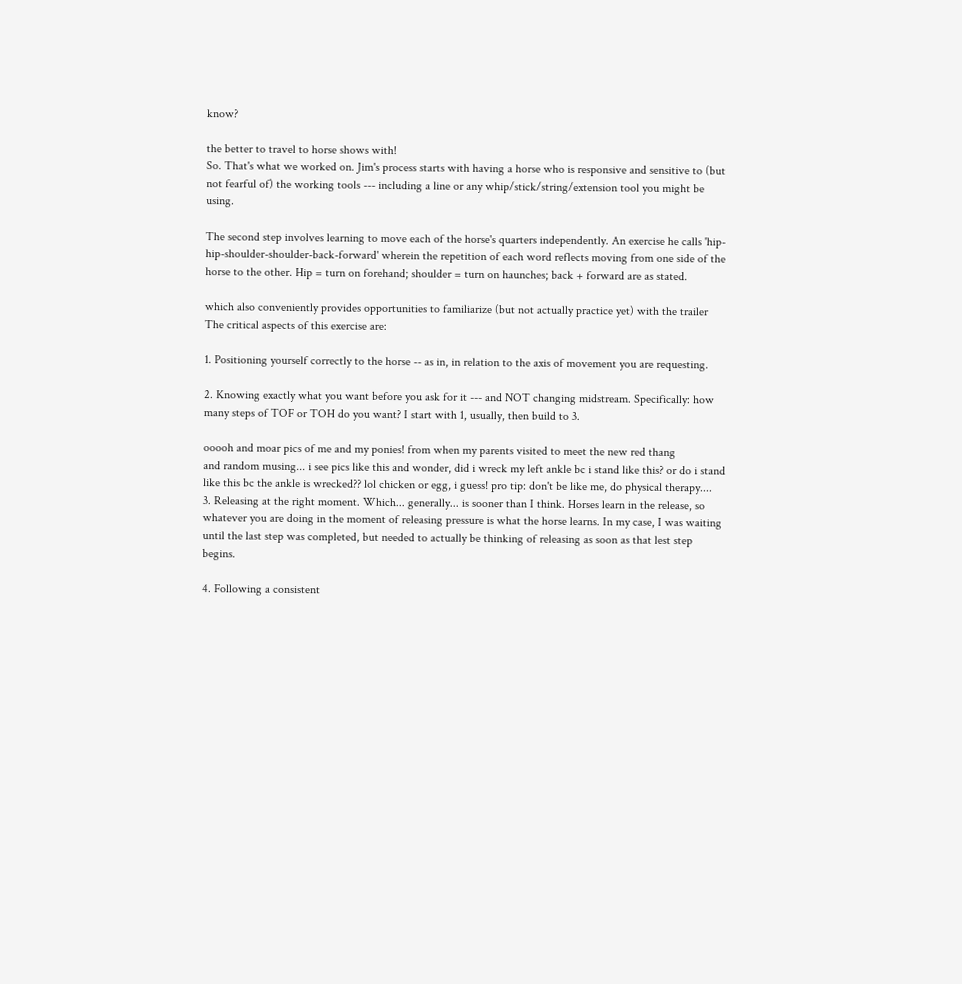know?

the better to travel to horse shows with!
So. That's what we worked on. Jim's process starts with having a horse who is responsive and sensitive to (but not fearful of) the working tools --- including a line or any whip/stick/string/extension tool you might be using.

The second step involves learning to move each of the horse's quarters independently. An exercise he calls 'hip-hip-shoulder-shoulder-back-forward' wherein the repetition of each word reflects moving from one side of the horse to the other. Hip = turn on forehand; shoulder = turn on haunches; back + forward are as stated.

which also conveniently provides opportunities to familiarize (but not actually practice yet) with the trailer
The critical aspects of this exercise are:

1. Positioning yourself correctly to the horse -- as in, in relation to the axis of movement you are requesting.

2. Knowing exactly what you want before you ask for it --- and NOT changing midstream. Specifically: how many steps of TOF or TOH do you want? I start with 1, usually, then build to 3.

ooooh and moar pics of me and my ponies! from when my parents visited to meet the new red thang
and random musing... i see pics like this and wonder, did i wreck my left ankle bc i stand like this? or do i stand like this bc the ankle is wrecked?? lol chicken or egg, i guess! pro tip: don't be like me, do physical therapy....
3. Releasing at the right moment. Which... generally... is sooner than I think. Horses learn in the release, so whatever you are doing in the moment of releasing pressure is what the horse learns. In my case, I was waiting until the last step was completed, but needed to actually be thinking of releasing as soon as that lest step begins.

4. Following a consistent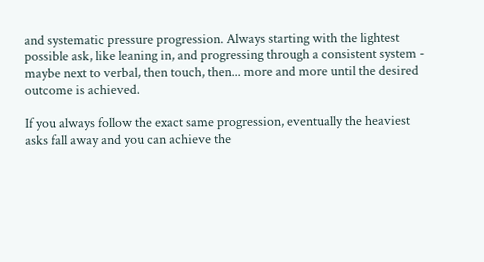and systematic pressure progression. Always starting with the lightest possible ask, like leaning in, and progressing through a consistent system - maybe next to verbal, then touch, then... more and more until the desired outcome is achieved.

If you always follow the exact same progression, eventually the heaviest asks fall away and you can achieve the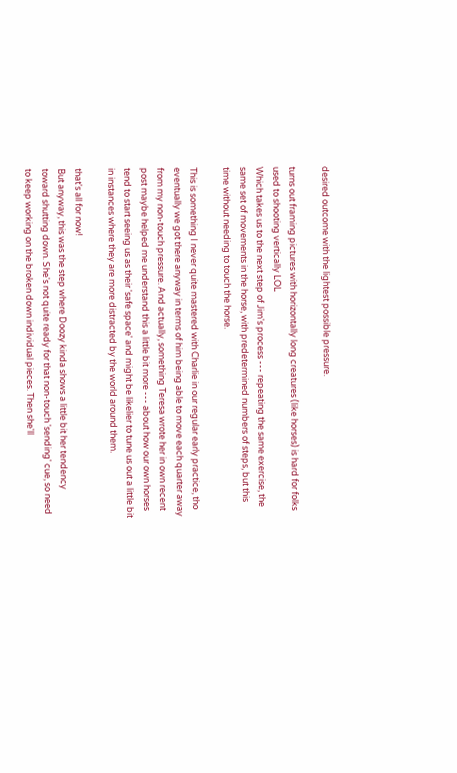desired outcome with the lightest possible pressure.

turns out framing pictures with horizontally long creatures (like horses) is hard for folks used to shooting vertically LOL
Which takes us to the next step of Jim's process --- repeating the same exercise, the same set of movements in the horse, with predetermined numbers of steps, but this time without needing to touch the horse.

This is something I never quite mastered with Charlie in our regular early practice, tho eventually we got there anyway in terms of him being able to move each quarter away from my non-touch pressure. And actually, something Teresa wrote her in own recent post maybe helped me understand this a little bit more --- about how our own horses tend to start seeing us as their 'safe space' and might be likelier to tune us out a little bit in instances where they are more distracted by the world around them.

that's all for now!
But anyway, this was the step where Doozy kinda shows a little bit her tendency toward shutting down. She's not quite ready for that non-touch 'sending' cue, so need to keep working on the broken down individual pieces. Then she'll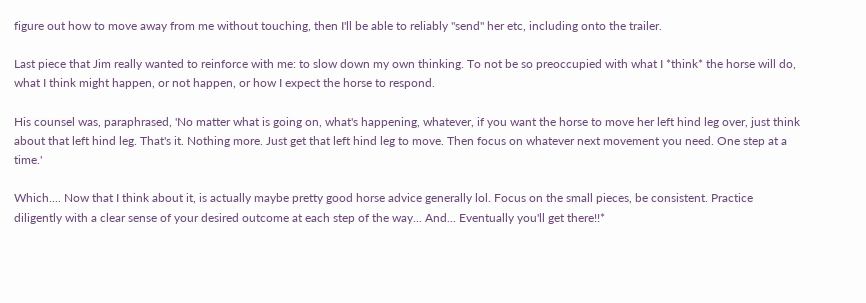figure out how to move away from me without touching, then I'll be able to reliably "send" her etc, including onto the trailer.

Last piece that Jim really wanted to reinforce with me: to slow down my own thinking. To not be so preoccupied with what I *think* the horse will do, what I think might happen, or not happen, or how I expect the horse to respond.

His counsel was, paraphrased, 'No matter what is going on, what's happening, whatever, if you want the horse to move her left hind leg over, just think about that left hind leg. That's it. Nothing more. Just get that left hind leg to move. Then focus on whatever next movement you need. One step at a time.'

Which.... Now that I think about it, is actually maybe pretty good horse advice generally lol. Focus on the small pieces, be consistent. Practice diligently with a clear sense of your desired outcome at each step of the way... And... Eventually you'll get there!!*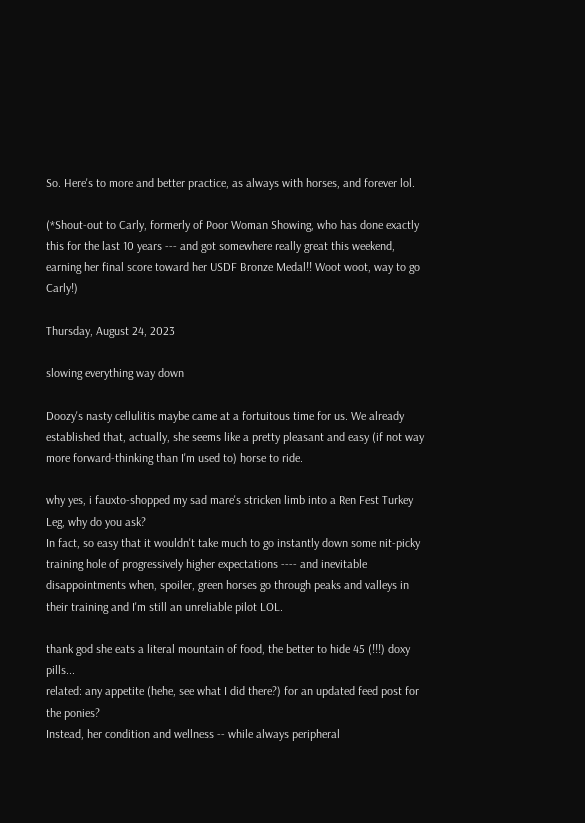So. Here's to more and better practice, as always with horses, and forever lol.

(*Shout-out to Carly, formerly of Poor Woman Showing, who has done exactly this for the last 10 years --- and got somewhere really great this weekend, earning her final score toward her USDF Bronze Medal!! Woot woot, way to go Carly!)

Thursday, August 24, 2023

slowing everything way down

Doozy's nasty cellulitis maybe came at a fortuitous time for us. We already established that, actually, she seems like a pretty pleasant and easy (if not way more forward-thinking than I'm used to) horse to ride.

why yes, i fauxto-shopped my sad mare's stricken limb into a Ren Fest Turkey Leg, why do you ask?
In fact, so easy that it wouldn't take much to go instantly down some nit-picky training hole of progressively higher expectations ---- and inevitable disappointments when, spoiler, green horses go through peaks and valleys in their training and I'm still an unreliable pilot LOL.

thank god she eats a literal mountain of food, the better to hide 45 (!!!) doxy pills...
related: any appetite (hehe, see what I did there?) for an updated feed post for the ponies?
Instead, her condition and wellness -- while always peripheral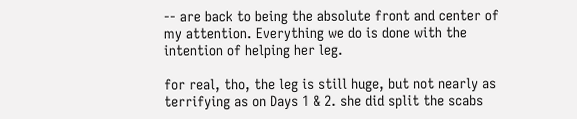-- are back to being the absolute front and center of my attention. Everything we do is done with the intention of helping her leg.

for real, tho, the leg is still huge, but not nearly as terrifying as on Days 1 & 2. she did split the scabs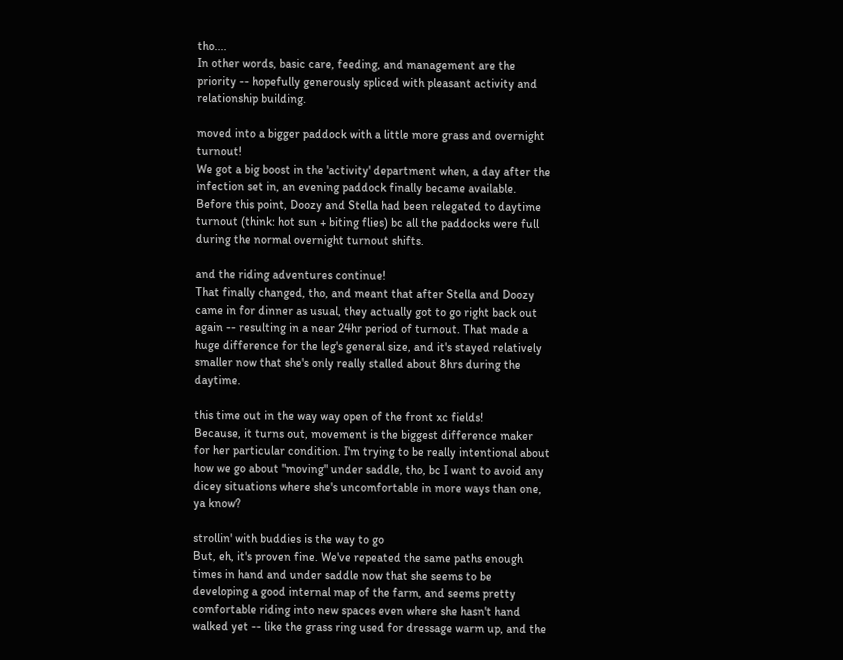tho....
In other words, basic care, feeding, and management are the priority -- hopefully generously spliced with pleasant activity and relationship building.

moved into a bigger paddock with a little more grass and overnight turnout!
We got a big boost in the 'activity' department when, a day after the infection set in, an evening paddock finally became available. Before this point, Doozy and Stella had been relegated to daytime turnout (think: hot sun + biting flies) bc all the paddocks were full during the normal overnight turnout shifts.

and the riding adventures continue!
That finally changed, tho, and meant that after Stella and Doozy came in for dinner as usual, they actually got to go right back out again -- resulting in a near 24hr period of turnout. That made a huge difference for the leg's general size, and it's stayed relatively smaller now that she's only really stalled about 8hrs during the daytime.

this time out in the way way open of the front xc fields!
Because, it turns out, movement is the biggest difference maker for her particular condition. I'm trying to be really intentional about how we go about "moving" under saddle, tho, bc I want to avoid any dicey situations where she's uncomfortable in more ways than one, ya know?

strollin' with buddies is the way to go
But, eh, it's proven fine. We've repeated the same paths enough times in hand and under saddle now that she seems to be developing a good internal map of the farm, and seems pretty comfortable riding into new spaces even where she hasn't hand walked yet -- like the grass ring used for dressage warm up, and the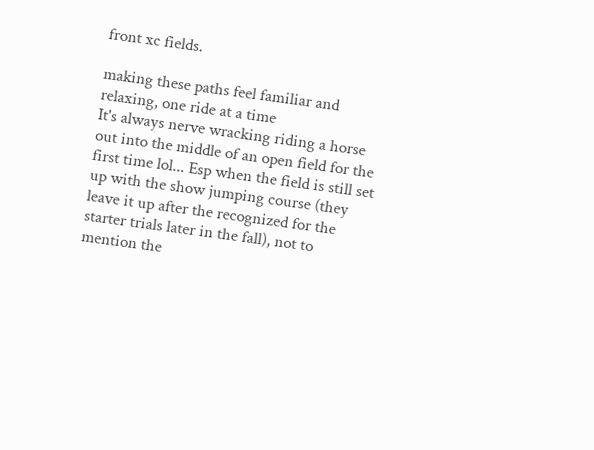front xc fields.

making these paths feel familiar and relaxing, one ride at a time
It's always nerve wracking riding a horse out into the middle of an open field for the first time lol... Esp when the field is still set up with the show jumping course (they leave it up after the recognized for the starter trials later in the fall), not to mention the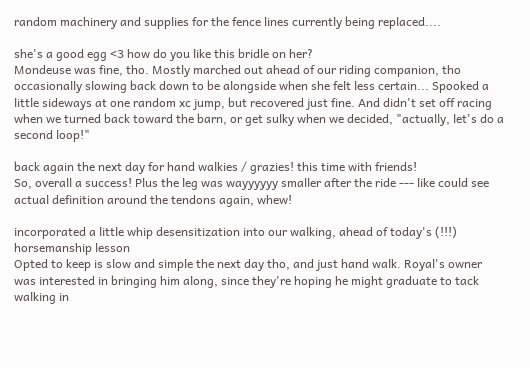random machinery and supplies for the fence lines currently being replaced....

she's a good egg <3 how do you like this bridle on her?
Mondeuse was fine, tho. Mostly marched out ahead of our riding companion, tho occasionally slowing back down to be alongside when she felt less certain... Spooked a little sideways at one random xc jump, but recovered just fine. And didn't set off racing when we turned back toward the barn, or get sulky when we decided, "actually, let's do a second loop!"

back again the next day for hand walkies / grazies! this time with friends!
So, overall a success! Plus the leg was wayyyyyy smaller after the ride --- like could see actual definition around the tendons again, whew!

incorporated a little whip desensitization into our walking, ahead of today's (!!!) horsemanship lesson
Opted to keep is slow and simple the next day tho, and just hand walk. Royal's owner was interested in bringing him along, since they're hoping he might graduate to tack walking in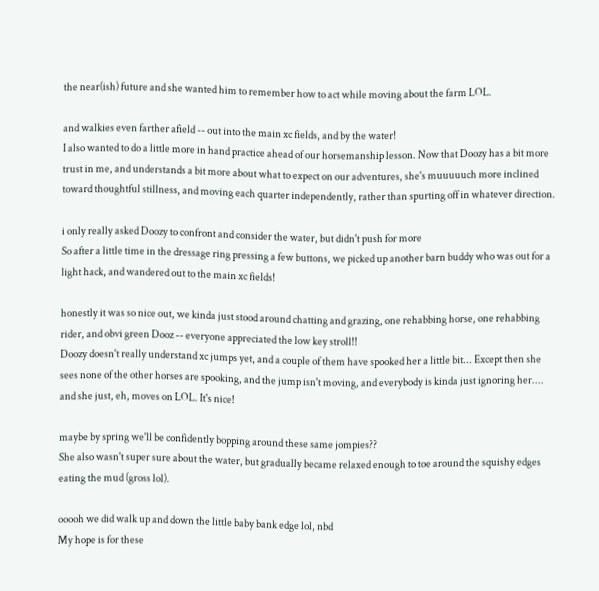the near(ish) future and she wanted him to remember how to act while moving about the farm LOL.

and walkies even farther afield -- out into the main xc fields, and by the water!
I also wanted to do a little more in hand practice ahead of our horsemanship lesson. Now that Doozy has a bit more trust in me, and understands a bit more about what to expect on our adventures, she's muuuuuch more inclined toward thoughtful stillness, and moving each quarter independently, rather than spurting off in whatever direction.

i only really asked Doozy to confront and consider the water, but didn't push for more
So after a little time in the dressage ring pressing a few buttons, we picked up another barn buddy who was out for a light hack, and wandered out to the main xc fields!

honestly it was so nice out, we kinda just stood around chatting and grazing, one rehabbing horse, one rehabbing rider, and obvi green Dooz -- everyone appreciated the low key stroll!!
Doozy doesn't really understand xc jumps yet, and a couple of them have spooked her a little bit... Except then she sees none of the other horses are spooking, and the jump isn't moving, and everybody is kinda just ignoring her.... and she just, eh, moves on LOL. It's nice!

maybe by spring we'll be confidently bopping around these same jompies??
She also wasn't super sure about the water, but gradually became relaxed enough to toe around the squishy edges eating the mud (gross lol).

ooooh we did walk up and down the little baby bank edge lol, nbd
My hope is for these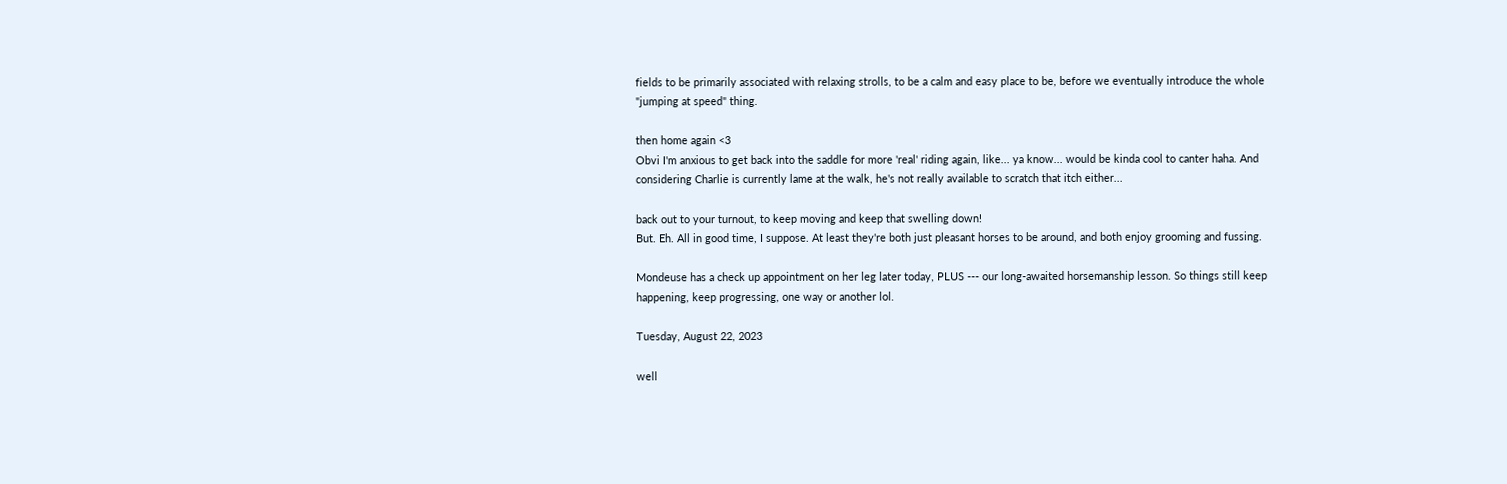fields to be primarily associated with relaxing strolls, to be a calm and easy place to be, before we eventually introduce the whole "jumping at speed" thing.

then home again <3
Obvi I'm anxious to get back into the saddle for more 'real' riding again, like... ya know... would be kinda cool to canter haha. And considering Charlie is currently lame at the walk, he's not really available to scratch that itch either...

back out to your turnout, to keep moving and keep that swelling down!
But. Eh. All in good time, I suppose. At least they're both just pleasant horses to be around, and both enjoy grooming and fussing.

Mondeuse has a check up appointment on her leg later today, PLUS --- our long-awaited horsemanship lesson. So things still keep happening, keep progressing, one way or another lol.

Tuesday, August 22, 2023

well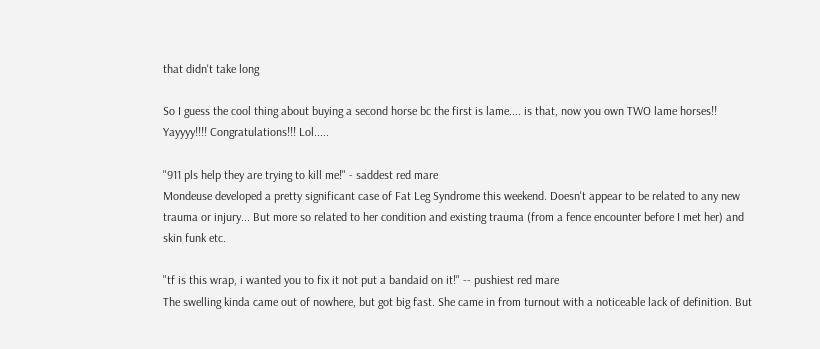that didn't take long

So I guess the cool thing about buying a second horse bc the first is lame.... is that, now you own TWO lame horses!! Yayyyy!!!! Congratulations!!! Lol.....

"911 pls help they are trying to kill me!" - saddest red mare
Mondeuse developed a pretty significant case of Fat Leg Syndrome this weekend. Doesn't appear to be related to any new trauma or injury... But more so related to her condition and existing trauma (from a fence encounter before I met her) and skin funk etc.

"tf is this wrap, i wanted you to fix it not put a bandaid on it!" -- pushiest red mare
The swelling kinda came out of nowhere, but got big fast. She came in from turnout with a noticeable lack of definition. But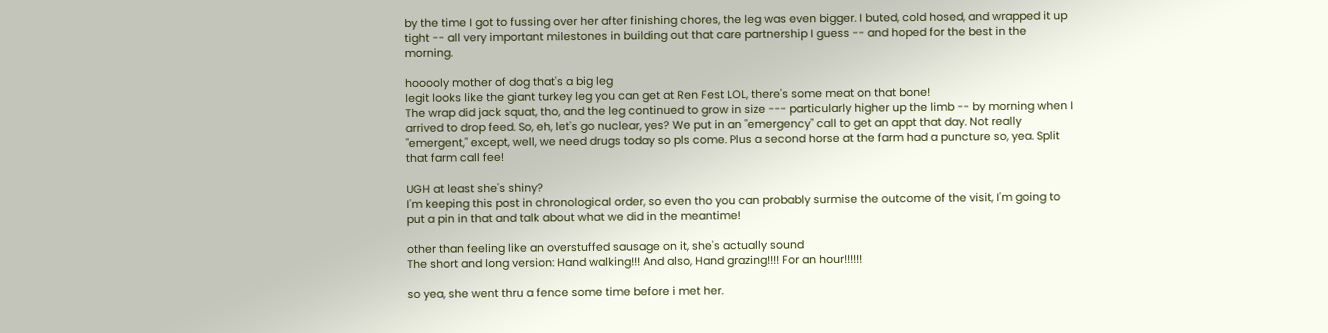by the time I got to fussing over her after finishing chores, the leg was even bigger. I buted, cold hosed, and wrapped it up tight -- all very important milestones in building out that care partnership I guess -- and hoped for the best in the morning.

hooooly mother of dog that's a big leg
legit looks like the giant turkey leg you can get at Ren Fest LOL, there's some meat on that bone!
The wrap did jack squat, tho, and the leg continued to grow in size --- particularly higher up the limb -- by morning when I arrived to drop feed. So, eh, let's go nuclear, yes? We put in an "emergency" call to get an appt that day. Not really "emergent," except, well, we need drugs today so pls come. Plus a second horse at the farm had a puncture so, yea. Split that farm call fee!

UGH at least she's shiny?
I'm keeping this post in chronological order, so even tho you can probably surmise the outcome of the visit, I'm going to put a pin in that and talk about what we did in the meantime!

other than feeling like an overstuffed sausage on it, she's actually sound
The short and long version: Hand walking!!! And also, Hand grazing!!!! For an hour!!!!!!

so yea, she went thru a fence some time before i met her.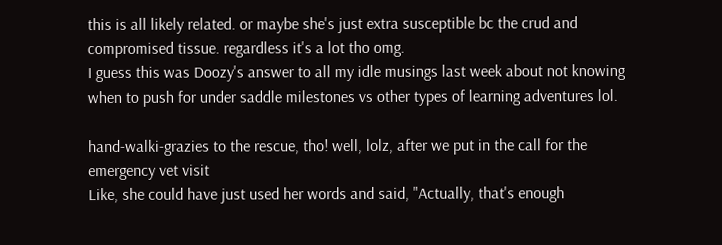this is all likely related. or maybe she's just extra susceptible bc the crud and compromised tissue. regardless it's a lot tho omg.
I guess this was Doozy's answer to all my idle musings last week about not knowing when to push for under saddle milestones vs other types of learning adventures lol.

hand-walki-grazies to the rescue, tho! well, lolz, after we put in the call for the emergency vet visit
Like, she could have just used her words and said, "Actually, that's enough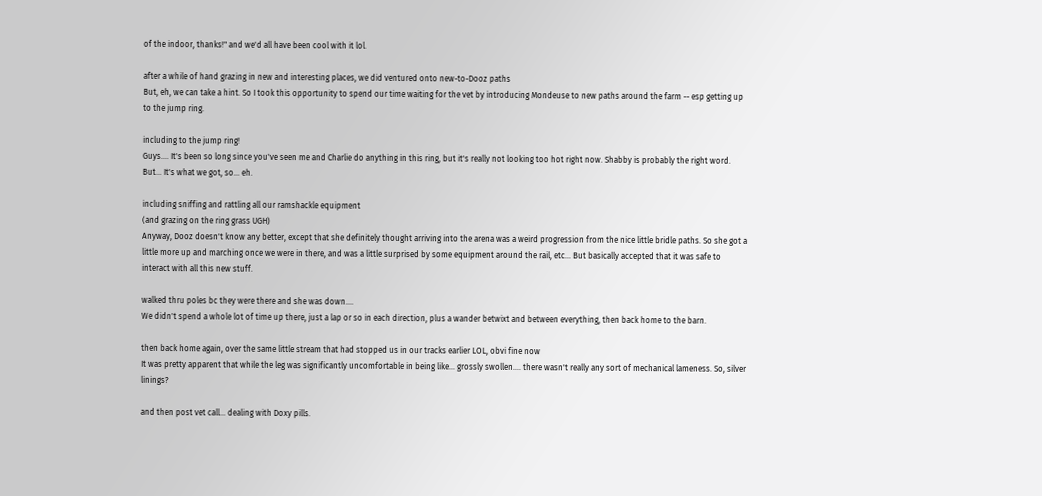of the indoor, thanks!" and we'd all have been cool with it lol.

after a while of hand grazing in new and interesting places, we did ventured onto new-to-Dooz paths
But, eh, we can take a hint. So I took this opportunity to spend our time waiting for the vet by introducing Mondeuse to new paths around the farm -- esp getting up to the jump ring.

including to the jump ring!
Guys.... It's been so long since you've seen me and Charlie do anything in this ring, but it's really not looking too hot right now. Shabby is probably the right word. But... It's what we got, so... eh.

including sniffing and rattling all our ramshackle equipment
(and grazing on the ring grass UGH)
Anyway, Dooz doesn't know any better, except that she definitely thought arriving into the arena was a weird progression from the nice little bridle paths. So she got a little more up and marching once we were in there, and was a little surprised by some equipment around the rail, etc... But basically accepted that it was safe to interact with all this new stuff.

walked thru poles bc they were there and she was down....
We didn't spend a whole lot of time up there, just a lap or so in each direction, plus a wander betwixt and between everything, then back home to the barn.

then back home again, over the same little stream that had stopped us in our tracks earlier LOL, obvi fine now
It was pretty apparent that while the leg was significantly uncomfortable in being like... grossly swollen.... there wasn't really any sort of mechanical lameness. So, silver linings?

and then post vet call... dealing with Doxy pills.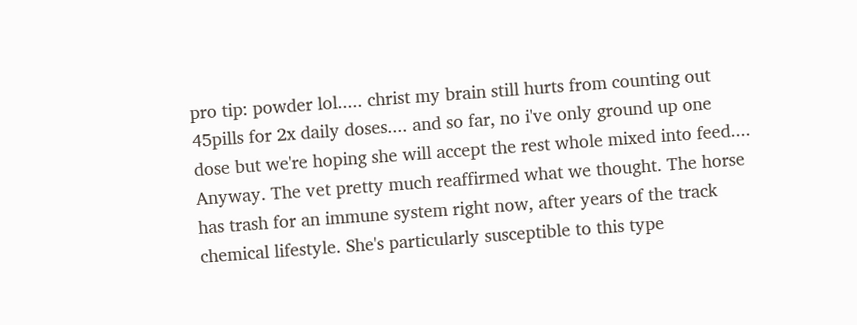pro tip: powder lol..... christ my brain still hurts from counting out 45pills for 2x daily doses.... and so far, no i've only ground up one dose but we're hoping she will accept the rest whole mixed into feed....
Anyway. The vet pretty much reaffirmed what we thought. The horse has trash for an immune system right now, after years of the track chemical lifestyle. She's particularly susceptible to this type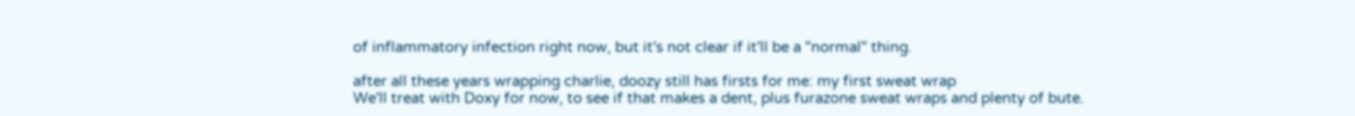of inflammatory infection right now, but it's not clear if it'll be a "normal" thing.

after all these years wrapping charlie, doozy still has firsts for me: my first sweat wrap
We'll treat with Doxy for now, to see if that makes a dent, plus furazone sweat wraps and plenty of bute.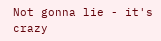Not gonna lie - it's crazy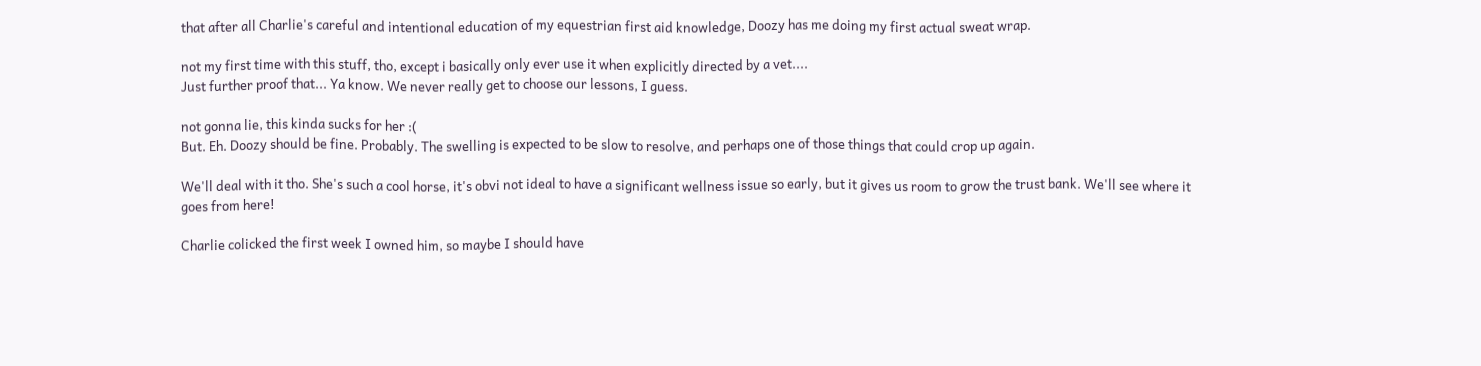that after all Charlie's careful and intentional education of my equestrian first aid knowledge, Doozy has me doing my first actual sweat wrap.

not my first time with this stuff, tho, except i basically only ever use it when explicitly directed by a vet....
Just further proof that... Ya know. We never really get to choose our lessons, I guess.

not gonna lie, this kinda sucks for her :(
But. Eh. Doozy should be fine. Probably. The swelling is expected to be slow to resolve, and perhaps one of those things that could crop up again.

We'll deal with it tho. She's such a cool horse, it's obvi not ideal to have a significant wellness issue so early, but it gives us room to grow the trust bank. We'll see where it goes from here!

Charlie colicked the first week I owned him, so maybe I should have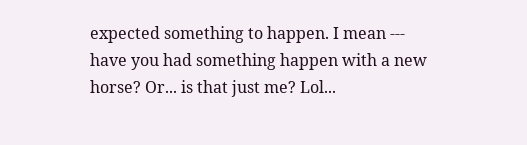expected something to happen. I mean --- have you had something happen with a new horse? Or... is that just me? Lol...